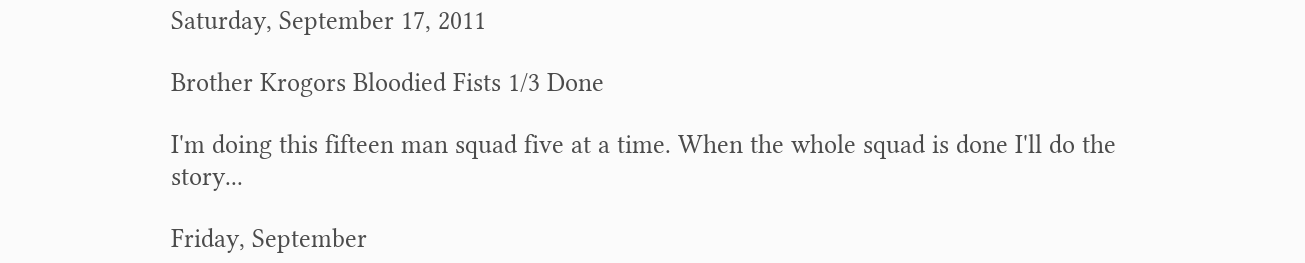Saturday, September 17, 2011

Brother Krogors Bloodied Fists 1/3 Done

I'm doing this fifteen man squad five at a time. When the whole squad is done I'll do the story...

Friday, September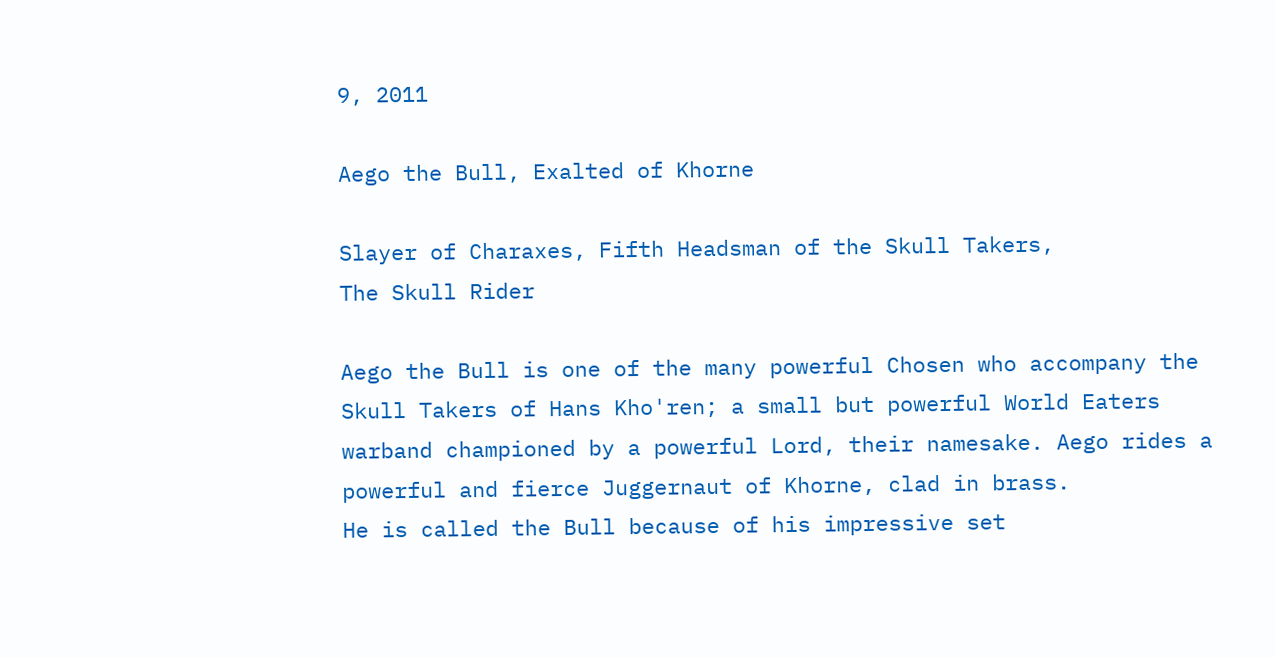9, 2011

Aego the Bull, Exalted of Khorne

Slayer of Charaxes, Fifth Headsman of the Skull Takers,
The Skull Rider

Aego the Bull is one of the many powerful Chosen who accompany the Skull Takers of Hans Kho'ren; a small but powerful World Eaters warband championed by a powerful Lord, their namesake. Aego rides a powerful and fierce Juggernaut of Khorne, clad in brass.
He is called the Bull because of his impressive set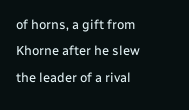of horns, a gift from Khorne after he slew the leader of a rival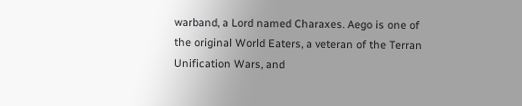warband, a Lord named Charaxes. Aego is one of the original World Eaters, a veteran of the Terran Unification Wars, and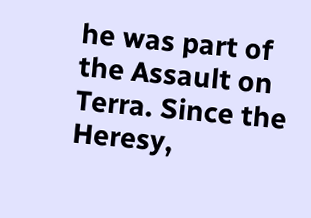he was part of the Assault on Terra. Since the Heresy,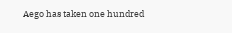Aego has taken one hundred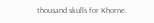thousand skulls for Khorne.